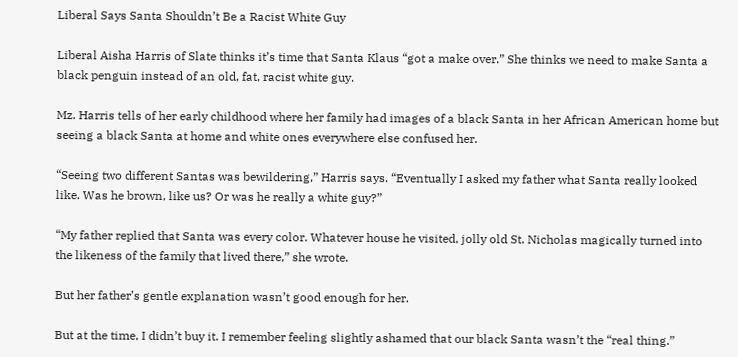Liberal Says Santa Shouldn’t Be a Racist White Guy

Liberal Aisha Harris of Slate thinks it’s time that Santa Klaus “got a make over.” She thinks we need to make Santa a black penguin instead of an old, fat, racist white guy.

Mz. Harris tells of her early childhood where her family had images of a black Santa in her African American home but seeing a black Santa at home and white ones everywhere else confused her.

“Seeing two different Santas was bewildering,” Harris says. “Eventually I asked my father what Santa really looked like. Was he brown, like us? Or was he really a white guy?”

“My father replied that Santa was every color. Whatever house he visited, jolly old St. Nicholas magically turned into the likeness of the family that lived there,” she wrote.

But her father’s gentle explanation wasn’t good enough for her.

But at the time, I didn’t buy it. I remember feeling slightly ashamed that our black Santa wasn’t the “real thing.”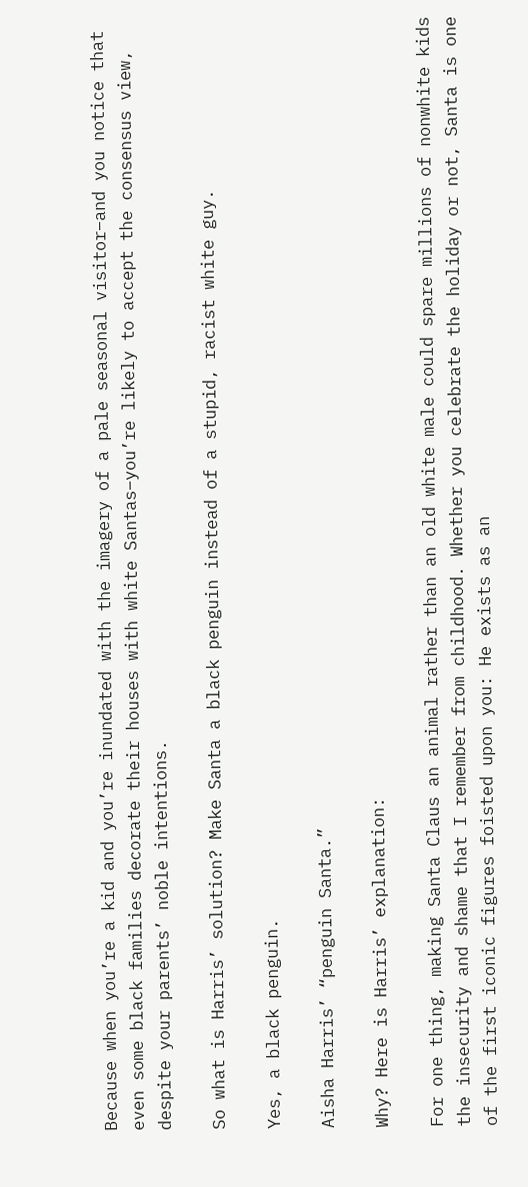Because when you’re a kid and you’re inundated with the imagery of a pale seasonal visitor–and you notice that even some black families decorate their houses with white Santas–you’re likely to accept the consensus view, despite your parents’ noble intentions.

So what is Harris’ solution? Make Santa a black penguin instead of a stupid, racist white guy.

Yes, a black penguin.

Aisha Harris’ “penguin Santa.”

Why? Here is Harris’ explanation:

For one thing, making Santa Claus an animal rather than an old white male could spare millions of nonwhite kids the insecurity and shame that I remember from childhood. Whether you celebrate the holiday or not, Santa is one of the first iconic figures foisted upon you: He exists as an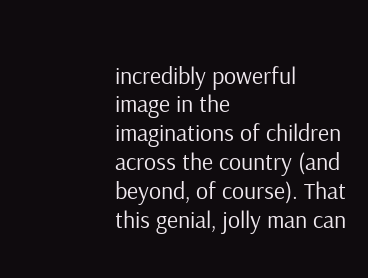incredibly powerful image in the imaginations of children across the country (and beyond, of course). That this genial, jolly man can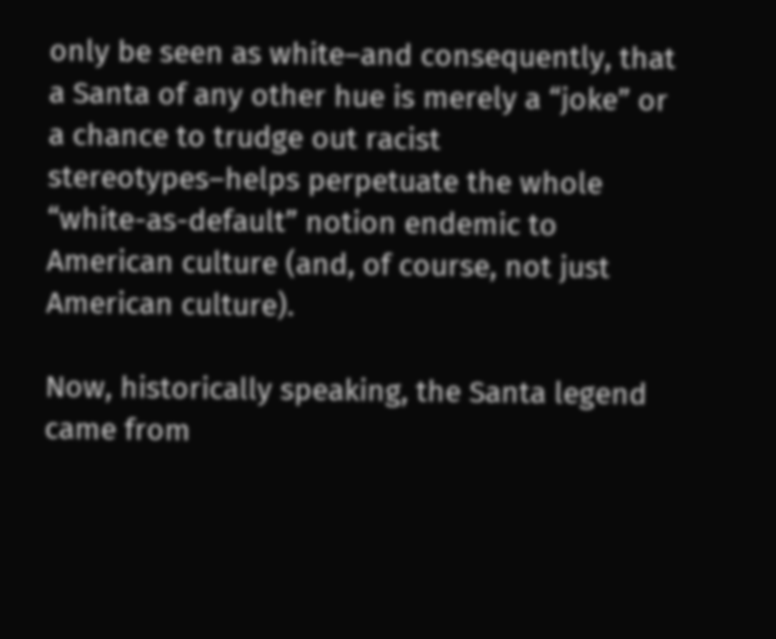only be seen as white–and consequently, that a Santa of any other hue is merely a “joke” or a chance to trudge out racist stereotypes–helps perpetuate the whole “white-as-default” notion endemic to American culture (and, of course, not just American culture).

Now, historically speaking, the Santa legend came from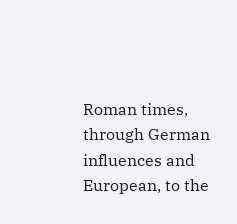Roman times, through German influences and European, to the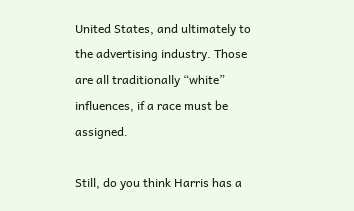United States, and ultimately to the advertising industry. Those are all traditionally “white” influences, if a race must be assigned.

Still, do you think Harris has a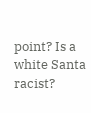point? Is a white Santa racist?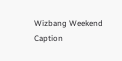Wizbang Weekend Caption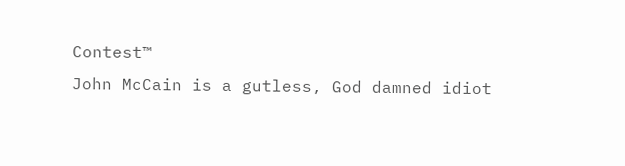Contest™
John McCain is a gutless, God damned idiot